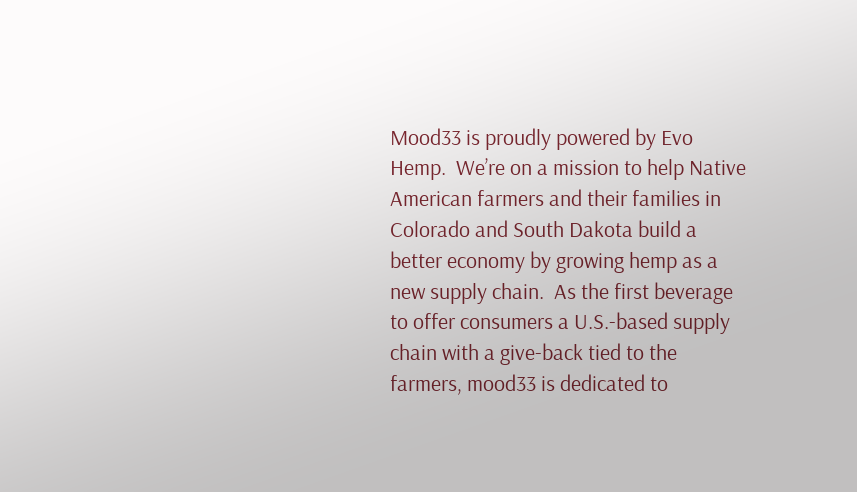Mood33 is proudly powered by Evo Hemp.  We’re on a mission to help Native American farmers and their families in Colorado and South Dakota build a better economy by growing hemp as a new supply chain.  As the first beverage to offer consumers a U.S.-based supply chain with a give-back tied to the farmers, mood33 is dedicated to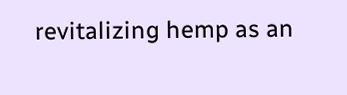revitalizing hemp as an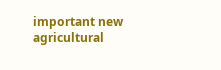important new agricultural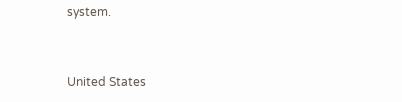system.


United States